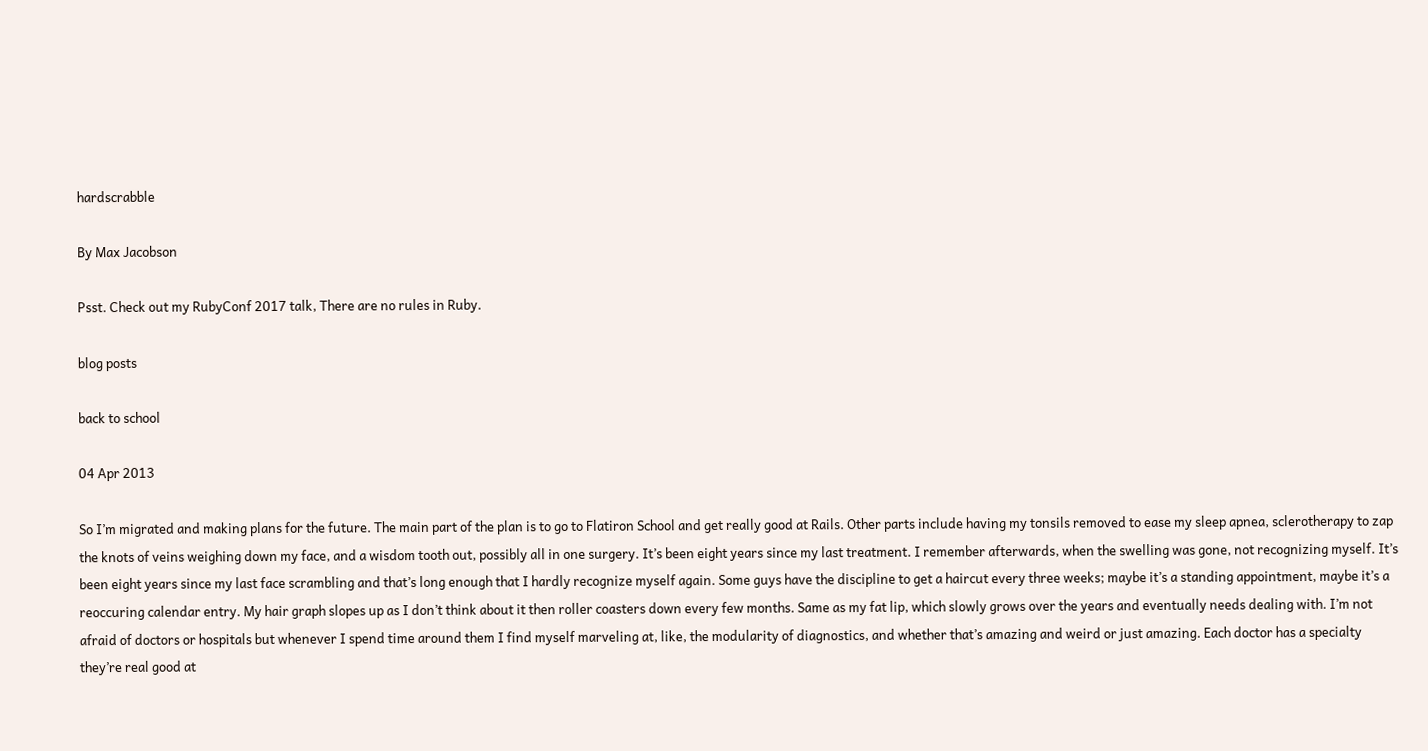hardscrabble

By Max Jacobson

Psst. Check out my RubyConf 2017 talk, There are no rules in Ruby.

blog posts

back to school

04 Apr 2013

So I’m migrated and making plans for the future. The main part of the plan is to go to Flatiron School and get really good at Rails. Other parts include having my tonsils removed to ease my sleep apnea, sclerotherapy to zap the knots of veins weighing down my face, and a wisdom tooth out, possibly all in one surgery. It’s been eight years since my last treatment. I remember afterwards, when the swelling was gone, not recognizing myself. It’s been eight years since my last face scrambling and that’s long enough that I hardly recognize myself again. Some guys have the discipline to get a haircut every three weeks; maybe it’s a standing appointment, maybe it’s a reoccuring calendar entry. My hair graph slopes up as I don’t think about it then roller coasters down every few months. Same as my fat lip, which slowly grows over the years and eventually needs dealing with. I’m not afraid of doctors or hospitals but whenever I spend time around them I find myself marveling at, like, the modularity of diagnostics, and whether that’s amazing and weird or just amazing. Each doctor has a specialty they’re real good at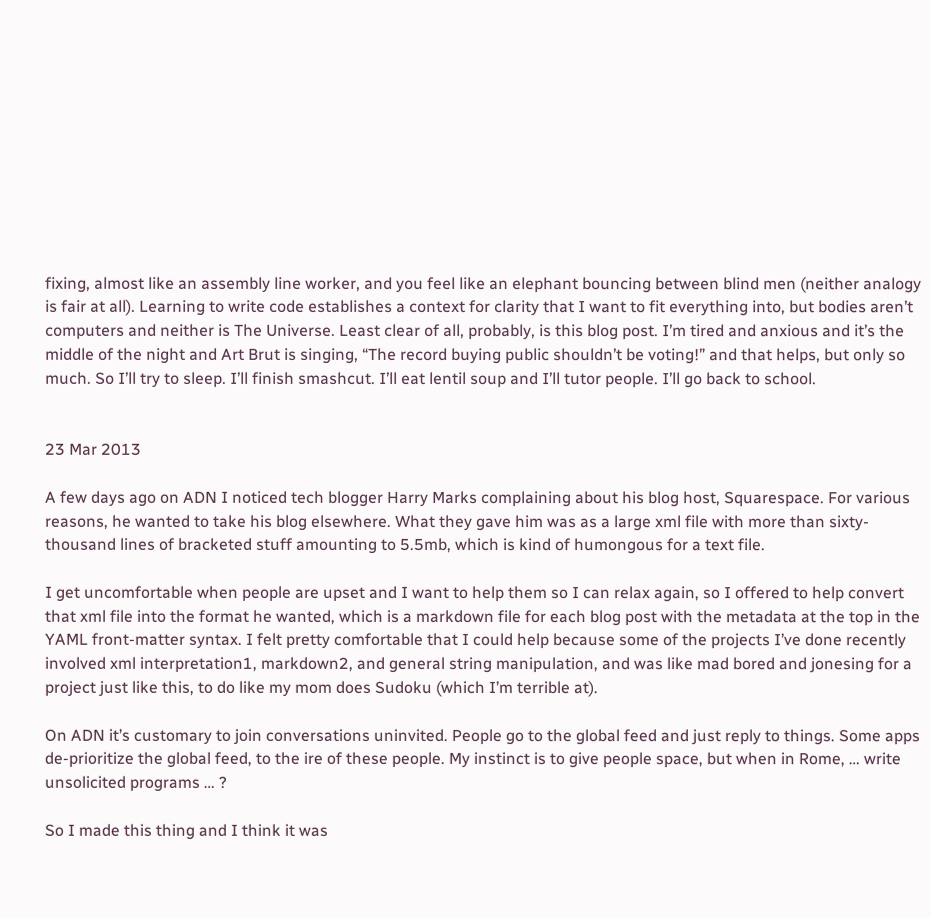fixing, almost like an assembly line worker, and you feel like an elephant bouncing between blind men (neither analogy is fair at all). Learning to write code establishes a context for clarity that I want to fit everything into, but bodies aren’t computers and neither is The Universe. Least clear of all, probably, is this blog post. I’m tired and anxious and it’s the middle of the night and Art Brut is singing, “The record buying public shouldn’t be voting!” and that helps, but only so much. So I’ll try to sleep. I’ll finish smashcut. I’ll eat lentil soup and I’ll tutor people. I’ll go back to school.


23 Mar 2013

A few days ago on ADN I noticed tech blogger Harry Marks complaining about his blog host, Squarespace. For various reasons, he wanted to take his blog elsewhere. What they gave him was as a large xml file with more than sixty-thousand lines of bracketed stuff amounting to 5.5mb, which is kind of humongous for a text file.

I get uncomfortable when people are upset and I want to help them so I can relax again, so I offered to help convert that xml file into the format he wanted, which is a markdown file for each blog post with the metadata at the top in the YAML front-matter syntax. I felt pretty comfortable that I could help because some of the projects I’ve done recently involved xml interpretation1, markdown2, and general string manipulation, and was like mad bored and jonesing for a project just like this, to do like my mom does Sudoku (which I’m terrible at).

On ADN it’s customary to join conversations uninvited. People go to the global feed and just reply to things. Some apps de-prioritize the global feed, to the ire of these people. My instinct is to give people space, but when in Rome, … write unsolicited programs … ?

So I made this thing and I think it was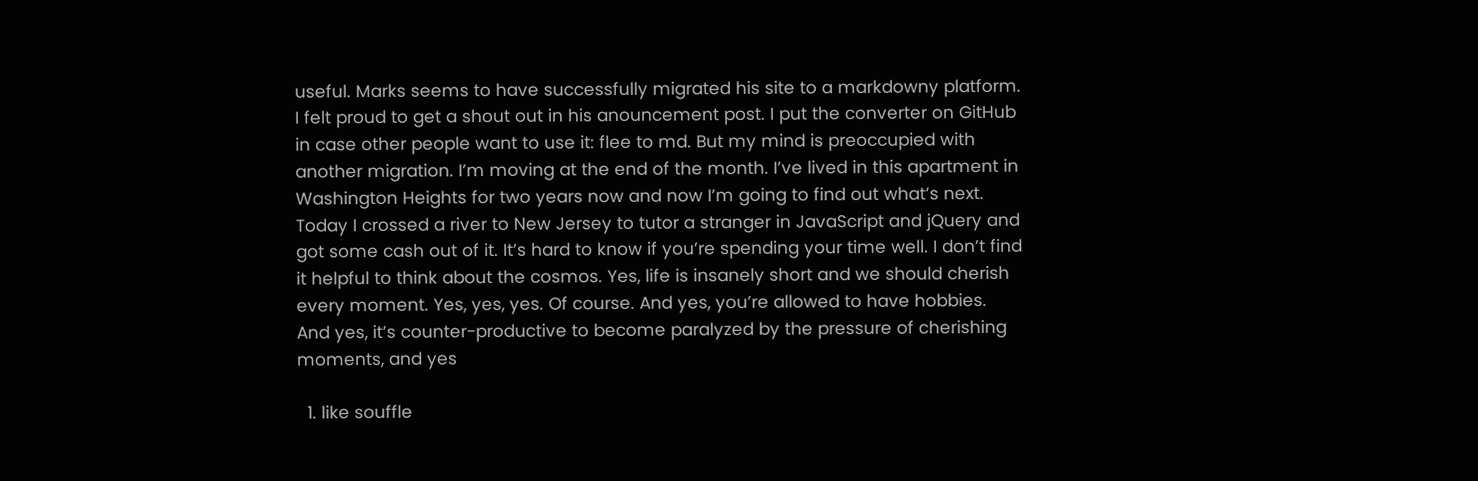useful. Marks seems to have successfully migrated his site to a markdowny platform. I felt proud to get a shout out in his anouncement post. I put the converter on GitHub in case other people want to use it: flee to md. But my mind is preoccupied with another migration. I’m moving at the end of the month. I’ve lived in this apartment in Washington Heights for two years now and now I’m going to find out what’s next. Today I crossed a river to New Jersey to tutor a stranger in JavaScript and jQuery and got some cash out of it. It’s hard to know if you’re spending your time well. I don’t find it helpful to think about the cosmos. Yes, life is insanely short and we should cherish every moment. Yes, yes, yes. Of course. And yes, you’re allowed to have hobbies. And yes, it’s counter-productive to become paralyzed by the pressure of cherishing moments, and yes

  1. like souffle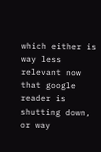which either is way less relevant now that google reader is shutting down, or way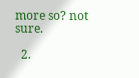more so? not sure.

  2.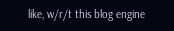like, w/r/t this blog engine